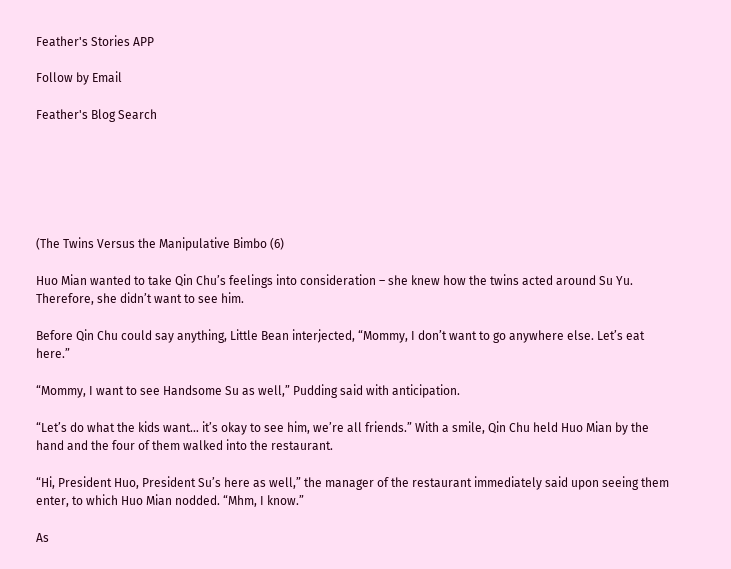Feather's Stories APP

Follow by Email

Feather's Blog Search






(The Twins Versus the Manipulative Bimbo (6)

Huo Mian wanted to take Qin Chu’s feelings into consideration – she knew how the twins acted around Su Yu. Therefore, she didn’t want to see him.

Before Qin Chu could say anything, Little Bean interjected, “Mommy, I don’t want to go anywhere else. Let’s eat here.”

“Mommy, I want to see Handsome Su as well,” Pudding said with anticipation.

“Let’s do what the kids want… it’s okay to see him, we’re all friends.” With a smile, Qin Chu held Huo Mian by the hand and the four of them walked into the restaurant.

“Hi, President Huo, President Su’s here as well,” the manager of the restaurant immediately said upon seeing them enter, to which Huo Mian nodded. “Mhm, I know.”

As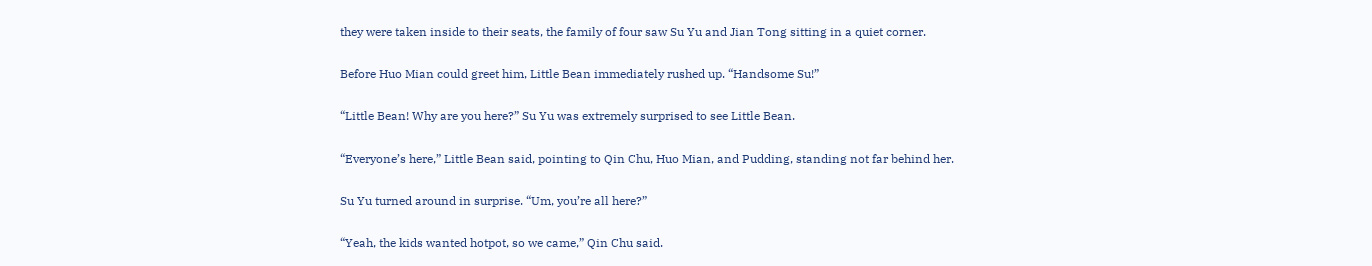they were taken inside to their seats, the family of four saw Su Yu and Jian Tong sitting in a quiet corner.

Before Huo Mian could greet him, Little Bean immediately rushed up. “Handsome Su!”

“Little Bean! Why are you here?” Su Yu was extremely surprised to see Little Bean.

“Everyone’s here,” Little Bean said, pointing to Qin Chu, Huo Mian, and Pudding, standing not far behind her.

Su Yu turned around in surprise. “Um, you’re all here?”

“Yeah, the kids wanted hotpot, so we came,” Qin Chu said.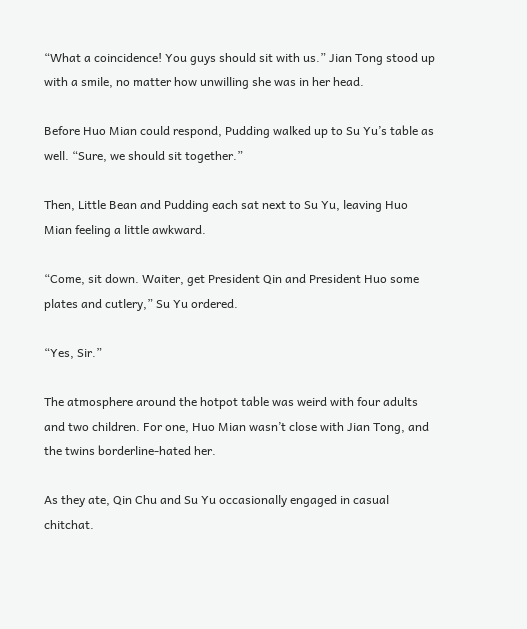“What a coincidence! You guys should sit with us.” Jian Tong stood up with a smile, no matter how unwilling she was in her head.

Before Huo Mian could respond, Pudding walked up to Su Yu’s table as well. “Sure, we should sit together.”

Then, Little Bean and Pudding each sat next to Su Yu, leaving Huo Mian feeling a little awkward.

“Come, sit down. Waiter, get President Qin and President Huo some plates and cutlery,” Su Yu ordered.

“Yes, Sir.”

The atmosphere around the hotpot table was weird with four adults and two children. For one, Huo Mian wasn’t close with Jian Tong, and the twins borderline-hated her.

As they ate, Qin Chu and Su Yu occasionally engaged in casual chitchat.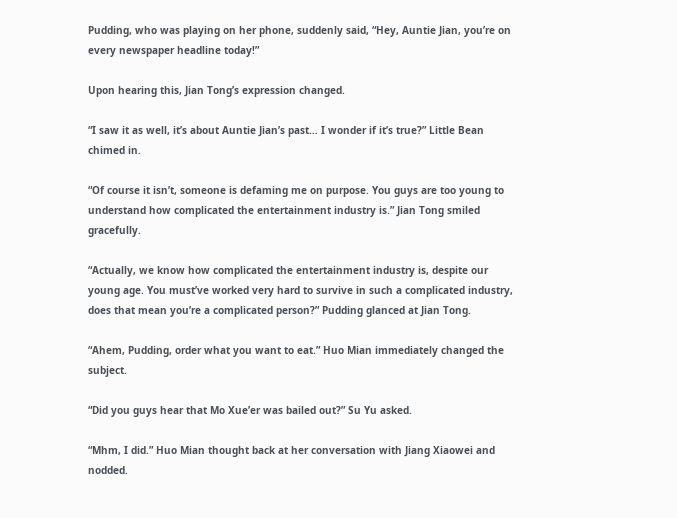Pudding, who was playing on her phone, suddenly said, “Hey, Auntie Jian, you’re on every newspaper headline today!”

Upon hearing this, Jian Tong’s expression changed.

“I saw it as well, it’s about Auntie Jian’s past… I wonder if it’s true?” Little Bean chimed in.

“Of course it isn’t, someone is defaming me on purpose. You guys are too young to understand how complicated the entertainment industry is.” Jian Tong smiled gracefully.

“Actually, we know how complicated the entertainment industry is, despite our young age. You must’ve worked very hard to survive in such a complicated industry, does that mean you’re a complicated person?” Pudding glanced at Jian Tong.

“Ahem, Pudding, order what you want to eat.” Huo Mian immediately changed the subject.

“Did you guys hear that Mo Xue’er was bailed out?” Su Yu asked.

“Mhm, I did.” Huo Mian thought back at her conversation with Jiang Xiaowei and nodded.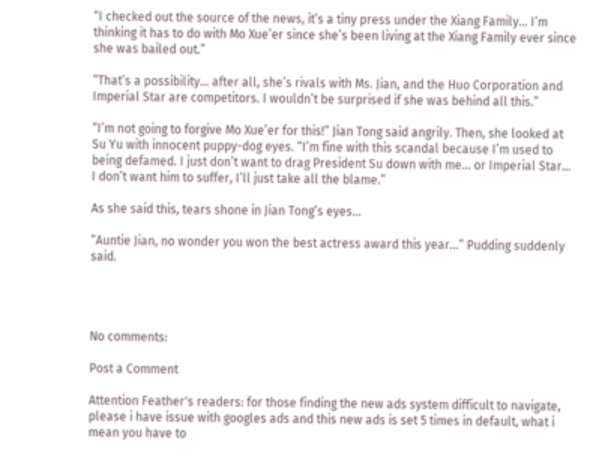“I checked out the source of the news, it’s a tiny press under the Xiang Family… I’m thinking it has to do with Mo Xue’er since she’s been living at the Xiang Family ever since she was bailed out.”

“That’s a possibility… after all, she’s rivals with Ms. Jian, and the Huo Corporation and Imperial Star are competitors. I wouldn’t be surprised if she was behind all this.”

“I’m not going to forgive Mo Xue’er for this!” Jian Tong said angrily. Then, she looked at Su Yu with innocent puppy-dog eyes. “I’m fine with this scandal because I’m used to being defamed. I just don’t want to drag President Su down with me… or Imperial Star… I don’t want him to suffer, I’ll just take all the blame.”

As she said this, tears shone in Jian Tong’s eyes…

“Auntie Jian, no wonder you won the best actress award this year…” Pudding suddenly said.




No comments:

Post a Comment

Attention Feather's readers: for those finding the new ads system difficult to navigate, please i have issue with googles ads and this new ads is set 5 times in default, what i mean you have to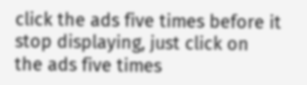click the ads five times before it stop displaying, just click on the ads five times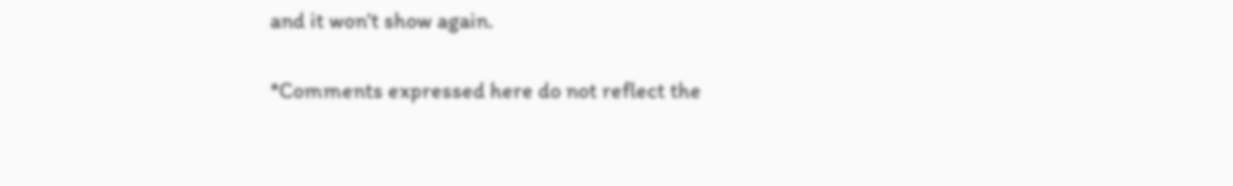and it won't show again.

*Comments expressed here do not reflect the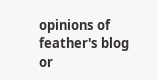opinions of feather's blog or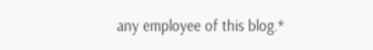any employee of this blog.*